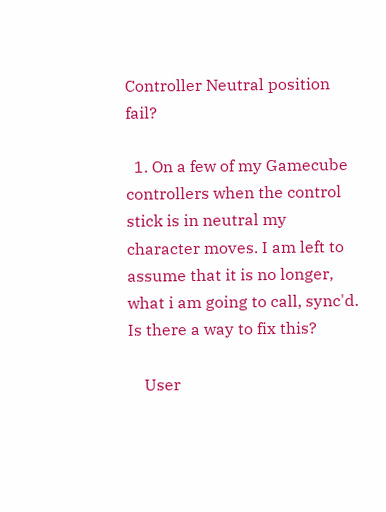Controller Neutral position fail?

  1. On a few of my Gamecube controllers when the control stick is in neutral my character moves. I am left to assume that it is no longer, what i am going to call, sync'd. Is there a way to fix this?

    User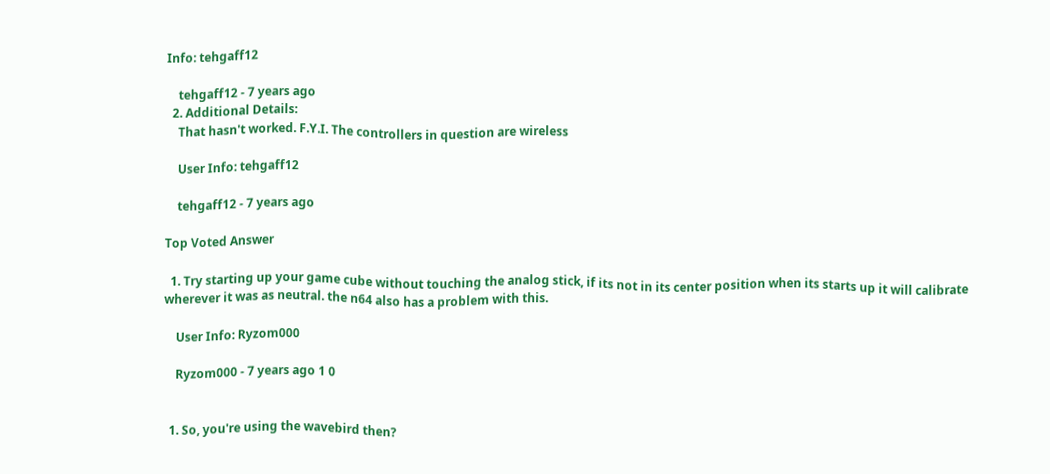Info: tehgaff12

    tehgaff12 - 7 years ago
  2. Additional Details:
    That hasn't worked. F.Y.I. The controllers in question are wireless

    User Info: tehgaff12

    tehgaff12 - 7 years ago

Top Voted Answer

  1. Try starting up your game cube without touching the analog stick, if its not in its center position when its starts up it will calibrate wherever it was as neutral. the n64 also has a problem with this.

    User Info: Ryzom000

    Ryzom000 - 7 years ago 1 0


  1. So, you're using the wavebird then?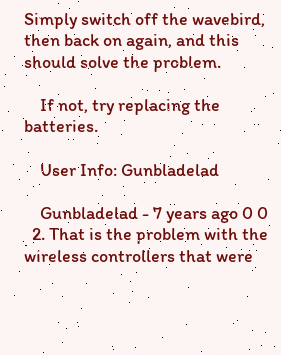Simply switch off the wavebird, then back on again, and this should solve the problem.

    If not, try replacing the batteries.

    User Info: Gunbladelad

    Gunbladelad - 7 years ago 0 0
  2. That is the problem with the wireless controllers that were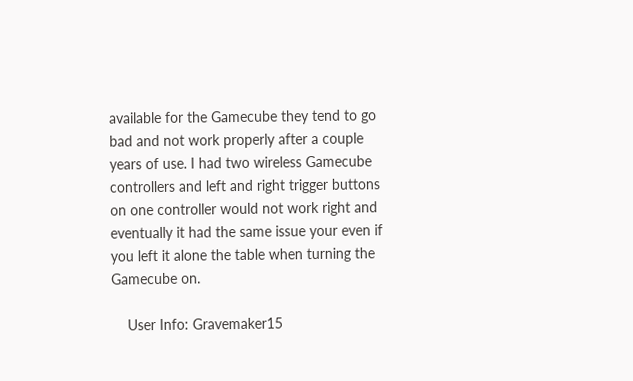available for the Gamecube they tend to go bad and not work properly after a couple years of use. I had two wireless Gamecube controllers and left and right trigger buttons on one controller would not work right and eventually it had the same issue your even if you left it alone the table when turning the Gamecube on.

    User Info: Gravemaker15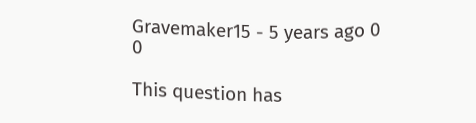Gravemaker15 - 5 years ago 0 0

This question has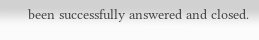been successfully answered and closed.